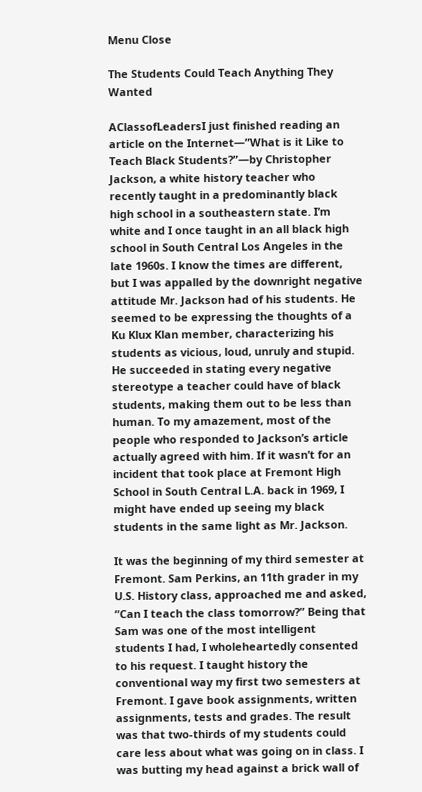Menu Close

The Students Could Teach Anything They Wanted

AClassofLeadersI just finished reading an article on the Internet—”What is it Like to Teach Black Students?”—by Christopher Jackson, a white history teacher who recently taught in a predominantly black high school in a southeastern state. I’m white and I once taught in an all black high school in South Central Los Angeles in the late 1960s. I know the times are different, but I was appalled by the downright negative attitude Mr. Jackson had of his students. He seemed to be expressing the thoughts of a Ku Klux Klan member, characterizing his students as vicious, loud, unruly and stupid. He succeeded in stating every negative stereotype a teacher could have of black students, making them out to be less than human. To my amazement, most of the people who responded to Jackson’s article actually agreed with him. If it wasn’t for an incident that took place at Fremont High School in South Central L.A. back in 1969, I might have ended up seeing my black students in the same light as Mr. Jackson.

It was the beginning of my third semester at Fremont. Sam Perkins, an 11th grader in my U.S. History class, approached me and asked, “Can I teach the class tomorrow?” Being that Sam was one of the most intelligent students I had, I wholeheartedly consented to his request. I taught history the conventional way my first two semesters at Fremont. I gave book assignments, written assignments, tests and grades. The result was that two-thirds of my students could care less about what was going on in class. I was butting my head against a brick wall of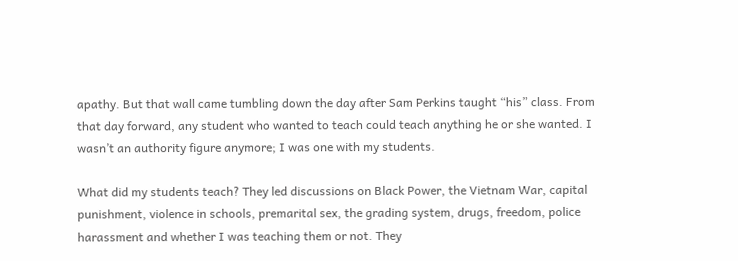apathy. But that wall came tumbling down the day after Sam Perkins taught “his” class. From that day forward, any student who wanted to teach could teach anything he or she wanted. I wasn’t an authority figure anymore; I was one with my students.

What did my students teach? They led discussions on Black Power, the Vietnam War, capital punishment, violence in schools, premarital sex, the grading system, drugs, freedom, police harassment and whether I was teaching them or not. They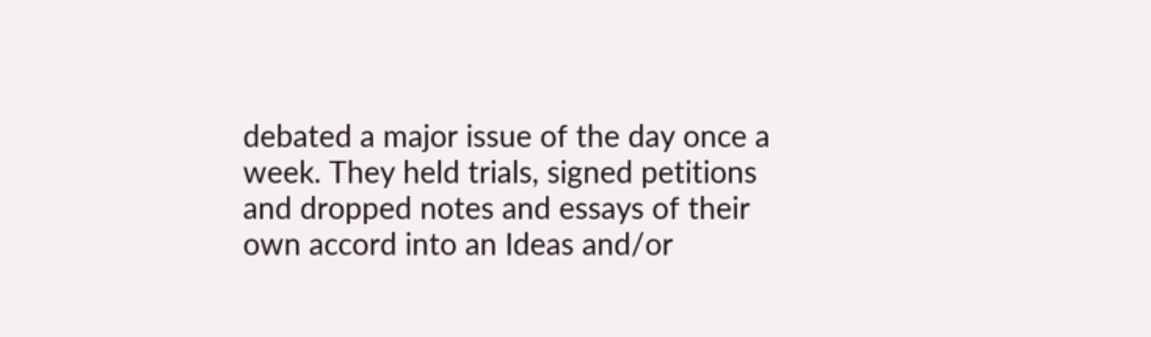debated a major issue of the day once a week. They held trials, signed petitions and dropped notes and essays of their own accord into an Ideas and/or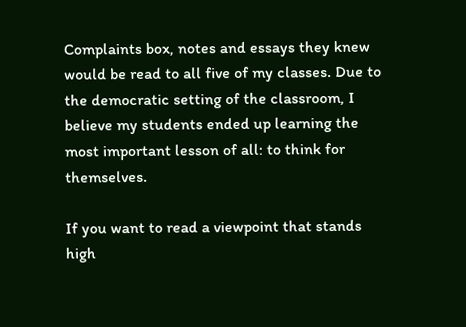Complaints box, notes and essays they knew would be read to all five of my classes. Due to the democratic setting of the classroom, I believe my students ended up learning the most important lesson of all: to think for themselves.

If you want to read a viewpoint that stands high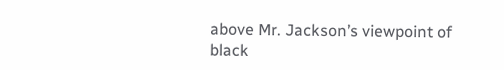above Mr. Jackson’s viewpoint of black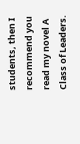students, then I recommend you read my novel A Class of Leaders.